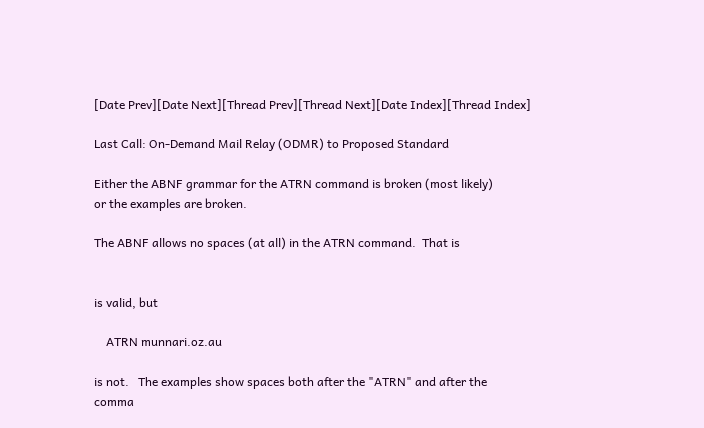[Date Prev][Date Next][Thread Prev][Thread Next][Date Index][Thread Index]

Last Call: On-Demand Mail Relay (ODMR) to Proposed Standard

Either the ABNF grammar for the ATRN command is broken (most likely)
or the examples are broken.

The ABNF allows no spaces (at all) in the ATRN command.  That is


is valid, but

    ATRN munnari.oz.au

is not.   The examples show spaces both after the "ATRN" and after the
comma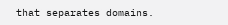that separates domains.